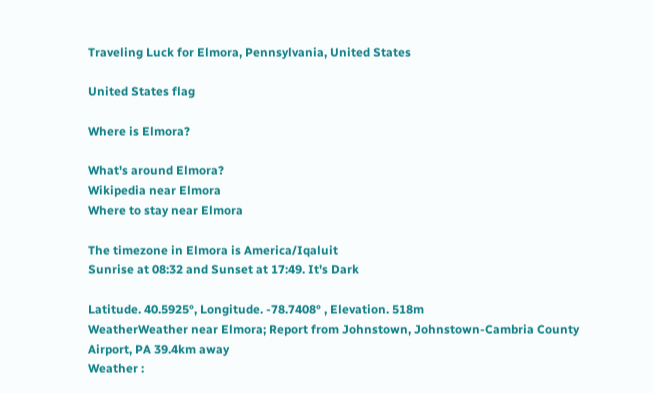Traveling Luck for Elmora, Pennsylvania, United States

United States flag

Where is Elmora?

What's around Elmora?
Wikipedia near Elmora
Where to stay near Elmora

The timezone in Elmora is America/Iqaluit
Sunrise at 08:32 and Sunset at 17:49. It's Dark

Latitude. 40.5925°, Longitude. -78.7408° , Elevation. 518m
WeatherWeather near Elmora; Report from Johnstown, Johnstown-Cambria County Airport, PA 39.4km away
Weather :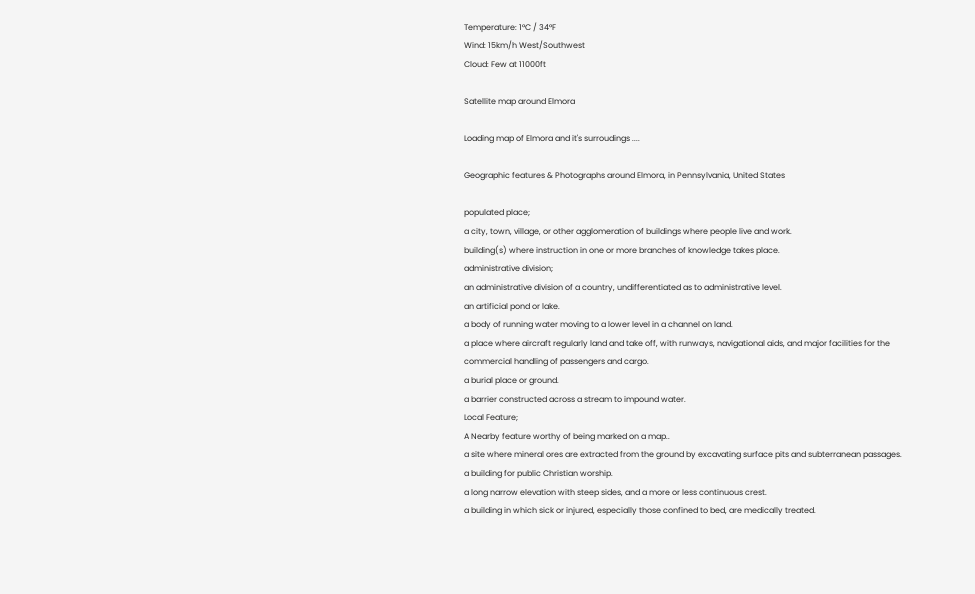Temperature: 1°C / 34°F
Wind: 15km/h West/Southwest
Cloud: Few at 11000ft

Satellite map around Elmora

Loading map of Elmora and it's surroudings ....

Geographic features & Photographs around Elmora, in Pennsylvania, United States

populated place;
a city, town, village, or other agglomeration of buildings where people live and work.
building(s) where instruction in one or more branches of knowledge takes place.
administrative division;
an administrative division of a country, undifferentiated as to administrative level.
an artificial pond or lake.
a body of running water moving to a lower level in a channel on land.
a place where aircraft regularly land and take off, with runways, navigational aids, and major facilities for the commercial handling of passengers and cargo.
a burial place or ground.
a barrier constructed across a stream to impound water.
Local Feature;
A Nearby feature worthy of being marked on a map..
a site where mineral ores are extracted from the ground by excavating surface pits and subterranean passages.
a building for public Christian worship.
a long narrow elevation with steep sides, and a more or less continuous crest.
a building in which sick or injured, especially those confined to bed, are medically treated.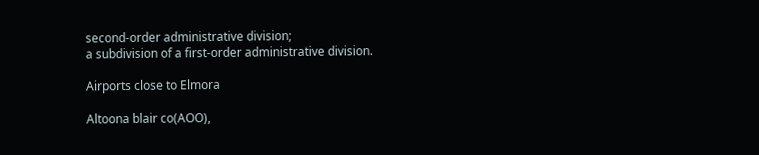second-order administrative division;
a subdivision of a first-order administrative division.

Airports close to Elmora

Altoona blair co(AOO),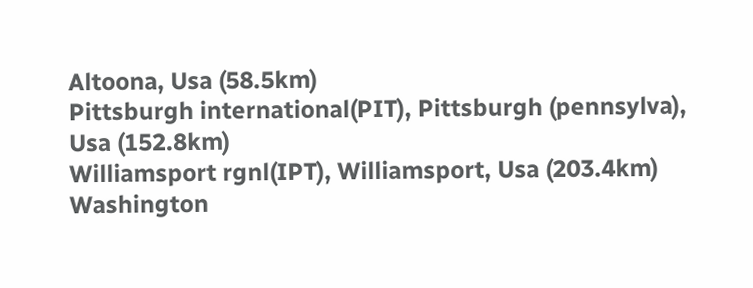Altoona, Usa (58.5km)
Pittsburgh international(PIT), Pittsburgh (pennsylva), Usa (152.8km)
Williamsport rgnl(IPT), Williamsport, Usa (203.4km)
Washington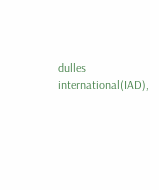dulles international(IAD),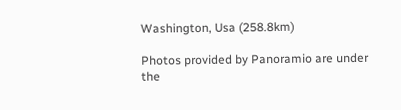Washington, Usa (258.8km)

Photos provided by Panoramio are under the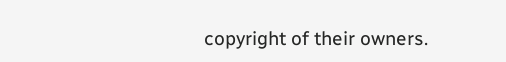copyright of their owners.